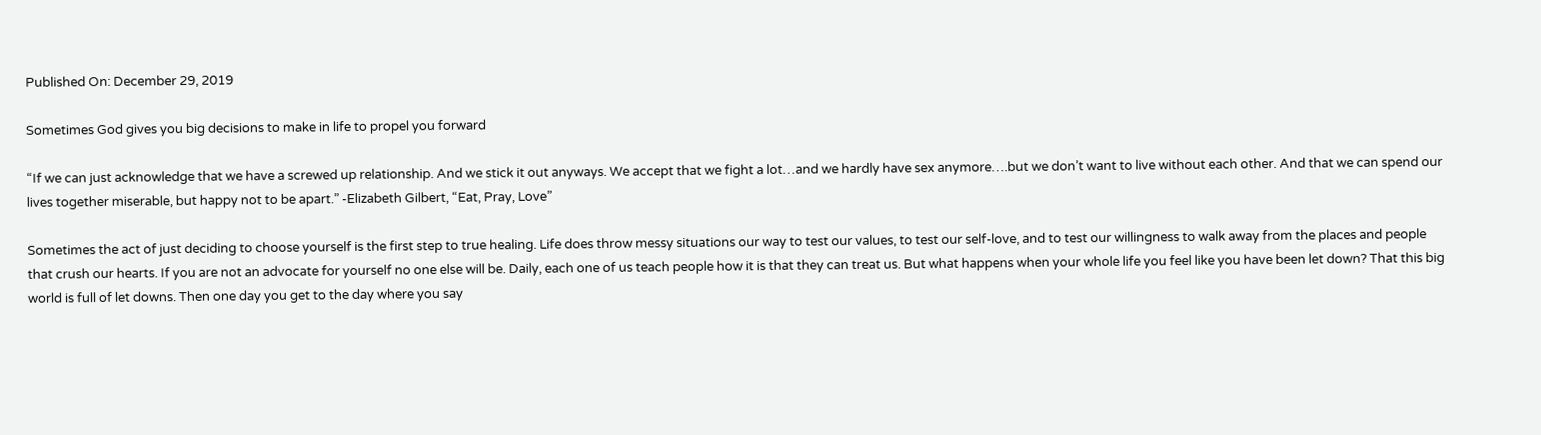Published On: December 29, 2019

Sometimes God gives you big decisions to make in life to propel you forward

“If we can just acknowledge that we have a screwed up relationship. And we stick it out anyways. We accept that we fight a lot…and we hardly have sex anymore….but we don’t want to live without each other. And that we can spend our lives together miserable, but happy not to be apart.” -Elizabeth Gilbert, “Eat, Pray, Love”

Sometimes the act of just deciding to choose yourself is the first step to true healing. Life does throw messy situations our way to test our values, to test our self-love, and to test our willingness to walk away from the places and people that crush our hearts. If you are not an advocate for yourself no one else will be. Daily, each one of us teach people how it is that they can treat us. But what happens when your whole life you feel like you have been let down? That this big world is full of let downs. Then one day you get to the day where you say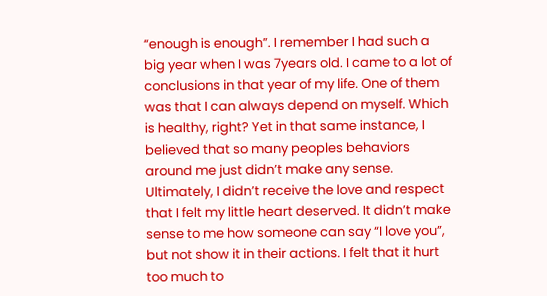“enough is enough”. I remember I had such a big year when I was 7years old. I came to a lot of conclusions in that year of my life. One of them was that I can always depend on myself. Which is healthy, right? Yet in that same instance, I believed that so many peoples behaviors around me just didn’t make any sense. Ultimately, I didn’t receive the love and respect that I felt my little heart deserved. It didn’t make sense to me how someone can say “I love you”, but not show it in their actions. I felt that it hurt too much to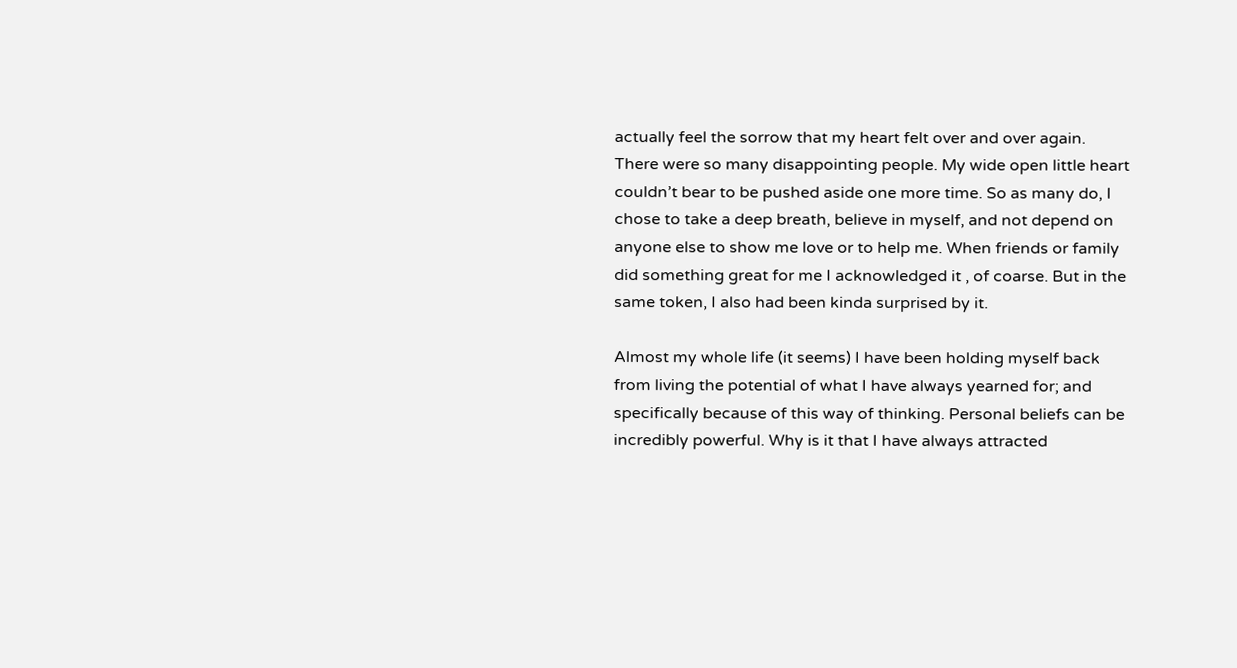actually feel the sorrow that my heart felt over and over again. There were so many disappointing people. My wide open little heart couldn’t bear to be pushed aside one more time. So as many do, I chose to take a deep breath, believe in myself, and not depend on anyone else to show me love or to help me. When friends or family did something great for me I acknowledged it , of coarse. But in the same token, I also had been kinda surprised by it.

Almost my whole life (it seems) I have been holding myself back from living the potential of what I have always yearned for; and specifically because of this way of thinking. Personal beliefs can be incredibly powerful. Why is it that I have always attracted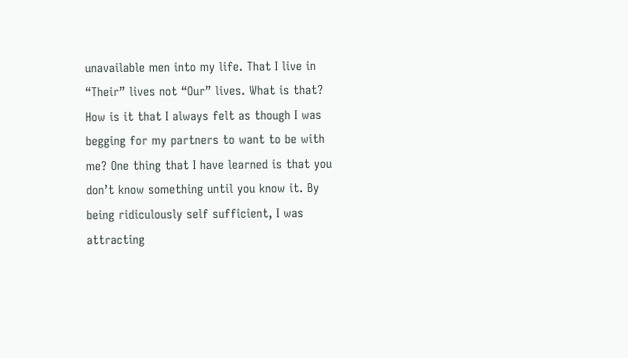unavailable men into my life. That I live in “Their” lives not “Our” lives. What is that? How is it that I always felt as though I was begging for my partners to want to be with me? One thing that I have learned is that you don’t know something until you know it. By being ridiculously self sufficient, I was attracting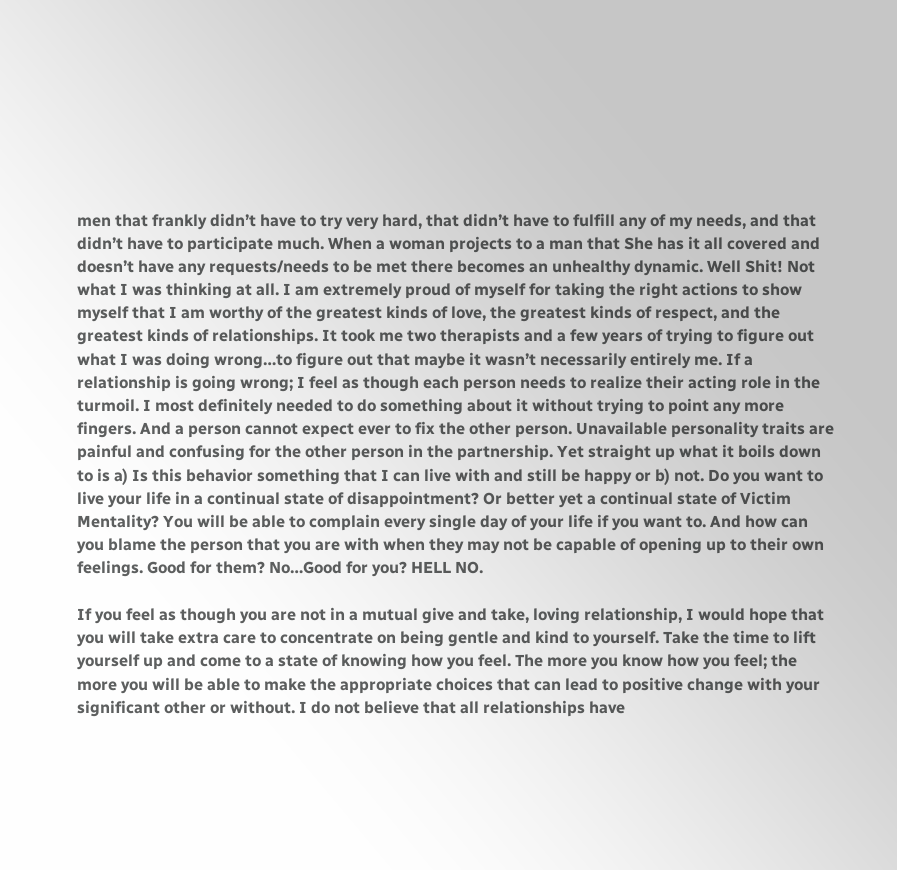men that frankly didn’t have to try very hard, that didn’t have to fulfill any of my needs, and that didn’t have to participate much. When a woman projects to a man that She has it all covered and doesn’t have any requests/needs to be met there becomes an unhealthy dynamic. Well Shit! Not what I was thinking at all. I am extremely proud of myself for taking the right actions to show myself that I am worthy of the greatest kinds of love, the greatest kinds of respect, and the greatest kinds of relationships. It took me two therapists and a few years of trying to figure out what I was doing wrong…to figure out that maybe it wasn’t necessarily entirely me. If a relationship is going wrong; I feel as though each person needs to realize their acting role in the turmoil. I most definitely needed to do something about it without trying to point any more fingers. And a person cannot expect ever to fix the other person. Unavailable personality traits are painful and confusing for the other person in the partnership. Yet straight up what it boils down to is a) Is this behavior something that I can live with and still be happy or b) not. Do you want to live your life in a continual state of disappointment? Or better yet a continual state of Victim Mentality? You will be able to complain every single day of your life if you want to. And how can you blame the person that you are with when they may not be capable of opening up to their own feelings. Good for them? No…Good for you? HELL NO.

If you feel as though you are not in a mutual give and take, loving relationship, I would hope that you will take extra care to concentrate on being gentle and kind to yourself. Take the time to lift yourself up and come to a state of knowing how you feel. The more you know how you feel; the more you will be able to make the appropriate choices that can lead to positive change with your significant other or without. I do not believe that all relationships have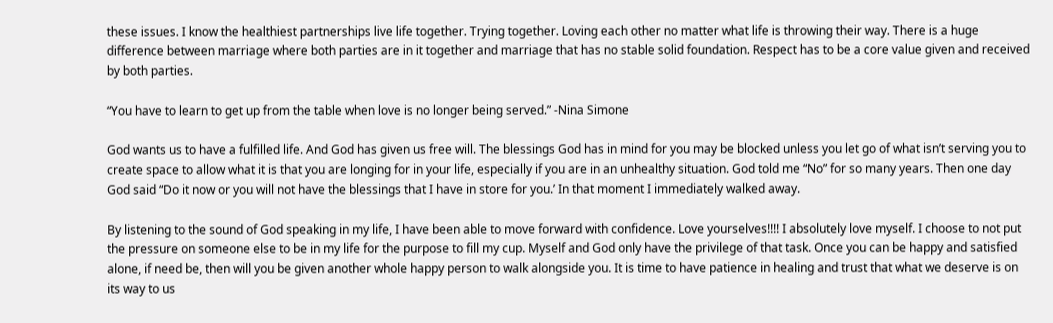these issues. I know the healthiest partnerships live life together. Trying together. Loving each other no matter what life is throwing their way. There is a huge difference between marriage where both parties are in it together and marriage that has no stable solid foundation. Respect has to be a core value given and received by both parties.

“You have to learn to get up from the table when love is no longer being served.” -Nina Simone

God wants us to have a fulfilled life. And God has given us free will. The blessings God has in mind for you may be blocked unless you let go of what isn’t serving you to create space to allow what it is that you are longing for in your life, especially if you are in an unhealthy situation. God told me “No” for so many years. Then one day God said “Do it now or you will not have the blessings that I have in store for you.’ In that moment I immediately walked away.

By listening to the sound of God speaking in my life, I have been able to move forward with confidence. Love yourselves!!!! I absolutely love myself. I choose to not put the pressure on someone else to be in my life for the purpose to fill my cup. Myself and God only have the privilege of that task. Once you can be happy and satisfied alone, if need be, then will you be given another whole happy person to walk alongside you. It is time to have patience in healing and trust that what we deserve is on its way to us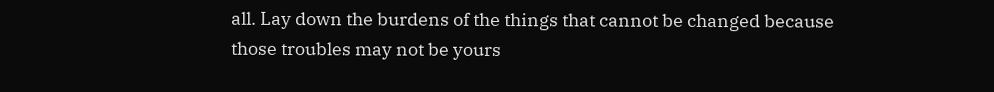all. Lay down the burdens of the things that cannot be changed because those troubles may not be yours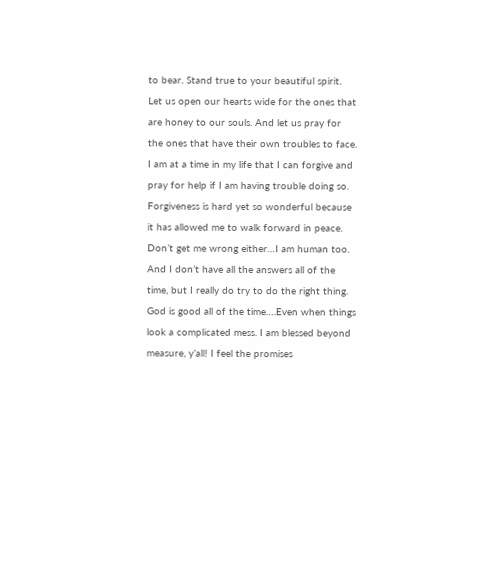to bear. Stand true to your beautiful spirit. Let us open our hearts wide for the ones that are honey to our souls. And let us pray for the ones that have their own troubles to face. I am at a time in my life that I can forgive and pray for help if I am having trouble doing so. Forgiveness is hard yet so wonderful because it has allowed me to walk forward in peace. Don’t get me wrong either…I am human too. And I don’t have all the answers all of the time, but I really do try to do the right thing. God is good all of the time….Even when things look a complicated mess. I am blessed beyond measure, y’all! I feel the promises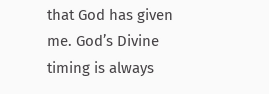that God has given me. God’s Divine timing is always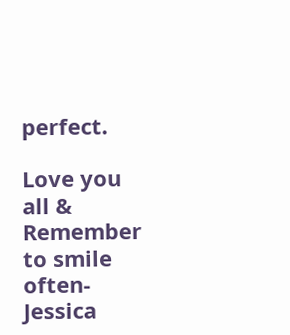perfect.

Love you all & Remember to smile often-Jessica